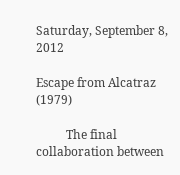Saturday, September 8, 2012

Escape from Alcatraz (1979)

          The final collaboration between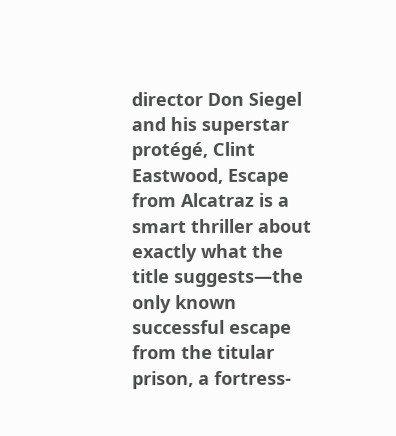director Don Siegel and his superstar protégé, Clint Eastwood, Escape from Alcatraz is a smart thriller about exactly what the title suggests—the only known successful escape from the titular prison, a fortress-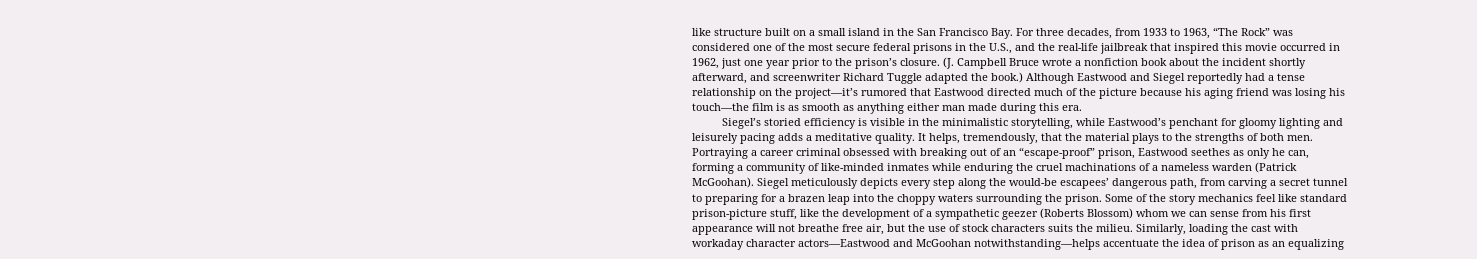like structure built on a small island in the San Francisco Bay. For three decades, from 1933 to 1963, “The Rock” was considered one of the most secure federal prisons in the U.S., and the real-life jailbreak that inspired this movie occurred in 1962, just one year prior to the prison’s closure. (J. Campbell Bruce wrote a nonfiction book about the incident shortly afterward, and screenwriter Richard Tuggle adapted the book.) Although Eastwood and Siegel reportedly had a tense relationship on the project—it’s rumored that Eastwood directed much of the picture because his aging friend was losing his touch—the film is as smooth as anything either man made during this era.
          Siegel’s storied efficiency is visible in the minimalistic storytelling, while Eastwood’s penchant for gloomy lighting and leisurely pacing adds a meditative quality. It helps, tremendously, that the material plays to the strengths of both men. Portraying a career criminal obsessed with breaking out of an “escape-proof” prison, Eastwood seethes as only he can, forming a community of like-minded inmates while enduring the cruel machinations of a nameless warden (Patrick McGoohan). Siegel meticulously depicts every step along the would-be escapees’ dangerous path, from carving a secret tunnel to preparing for a brazen leap into the choppy waters surrounding the prison. Some of the story mechanics feel like standard prison-picture stuff, like the development of a sympathetic geezer (Roberts Blossom) whom we can sense from his first appearance will not breathe free air, but the use of stock characters suits the milieu. Similarly, loading the cast with workaday character actors—Eastwood and McGoohan notwithstanding—helps accentuate the idea of prison as an equalizing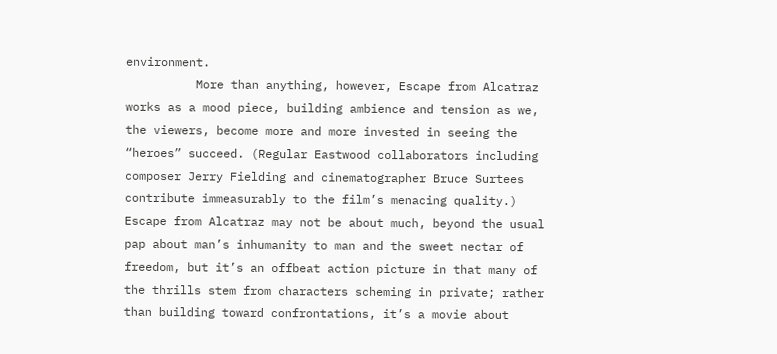environment.
          More than anything, however, Escape from Alcatraz works as a mood piece, building ambience and tension as we, the viewers, become more and more invested in seeing the “heroes” succeed. (Regular Eastwood collaborators including composer Jerry Fielding and cinematographer Bruce Surtees contribute immeasurably to the film’s menacing quality.) Escape from Alcatraz may not be about much, beyond the usual pap about man’s inhumanity to man and the sweet nectar of freedom, but it’s an offbeat action picture in that many of the thrills stem from characters scheming in private; rather than building toward confrontations, it’s a movie about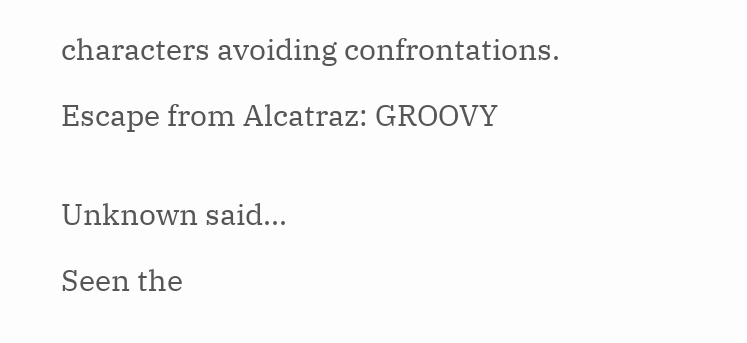characters avoiding confrontations.

Escape from Alcatraz: GROOVY


Unknown said...

Seen the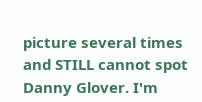picture several times and STILL cannot spot Danny Glover. I'm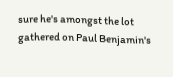sure he's amongst the lot gathered on Paul Benjamin's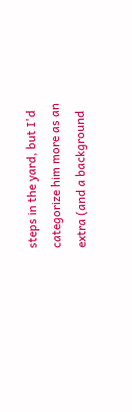steps in the yard, but I'd categorize him more as an extra (and a background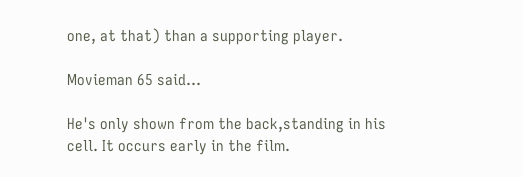one, at that) than a supporting player.

Movieman 65 said...

He's only shown from the back,standing in his cell. It occurs early in the film.